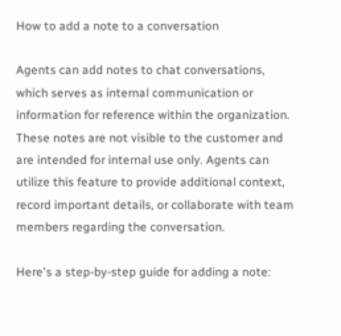How to add a note to a conversation

Agents can add notes to chat conversations, which serves as internal communication or information for reference within the organization. These notes are not visible to the customer and are intended for internal use only. Agents can utilize this feature to provide additional context, record important details, or collaborate with team members regarding the conversation.

Here's a step-by-step guide for adding a note: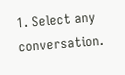1. Select any conversation.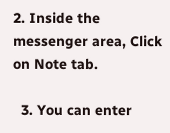2. Inside the messenger area, Click on Note tab.

  3. You can enter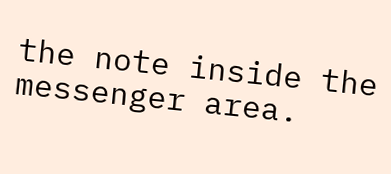the note inside the messenger area.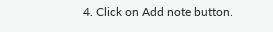4. Click on Add note button.